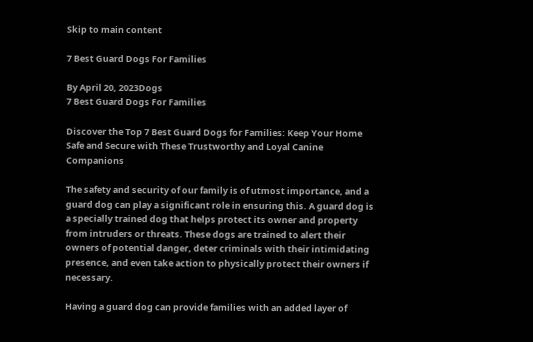Skip to main content

7 Best Guard Dogs For Families

By April 20, 2023Dogs
7 Best Guard Dogs For Families

Discover the Top 7 Best Guard Dogs for Families: Keep Your Home Safe and Secure with These Trustworthy and Loyal Canine Companions

The safety and security of our family is of utmost importance, and a guard dog can play a significant role in ensuring this. A guard dog is a specially trained dog that helps protect its owner and property from intruders or threats. These dogs are trained to alert their owners of potential danger, deter criminals with their intimidating presence, and even take action to physically protect their owners if necessary.

Having a guard dog can provide families with an added layer of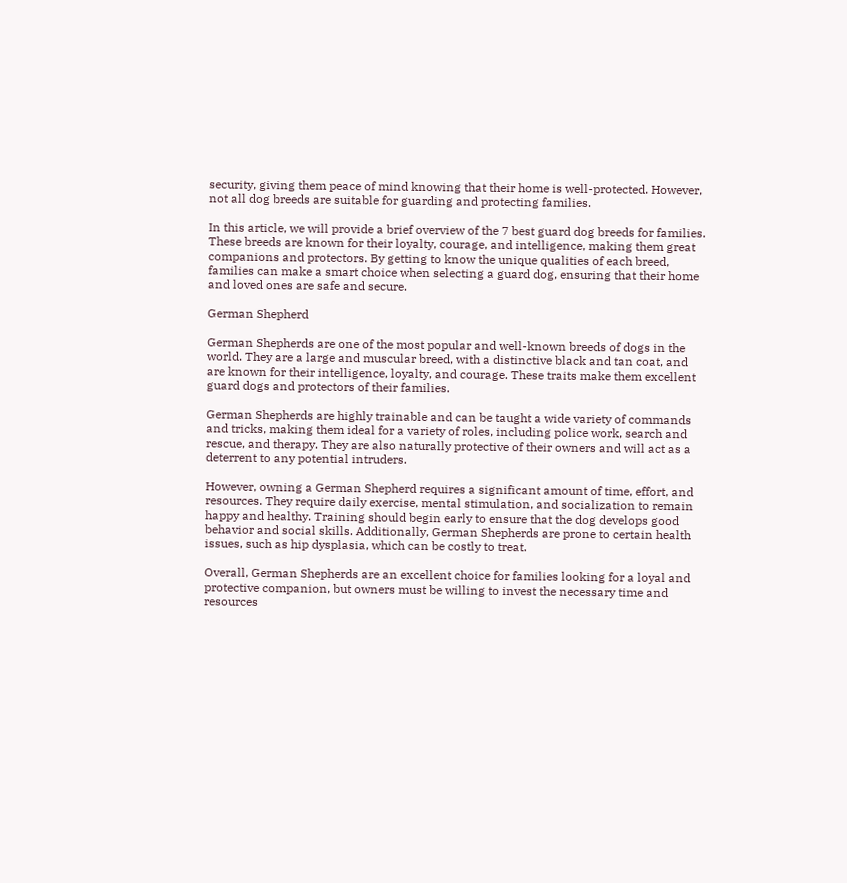security, giving them peace of mind knowing that their home is well-protected. However, not all dog breeds are suitable for guarding and protecting families.

In this article, we will provide a brief overview of the 7 best guard dog breeds for families. These breeds are known for their loyalty, courage, and intelligence, making them great companions and protectors. By getting to know the unique qualities of each breed, families can make a smart choice when selecting a guard dog, ensuring that their home and loved ones are safe and secure.

German Shepherd

German Shepherds are one of the most popular and well-known breeds of dogs in the world. They are a large and muscular breed, with a distinctive black and tan coat, and are known for their intelligence, loyalty, and courage. These traits make them excellent guard dogs and protectors of their families.

German Shepherds are highly trainable and can be taught a wide variety of commands and tricks, making them ideal for a variety of roles, including police work, search and rescue, and therapy. They are also naturally protective of their owners and will act as a deterrent to any potential intruders.

However, owning a German Shepherd requires a significant amount of time, effort, and resources. They require daily exercise, mental stimulation, and socialization to remain happy and healthy. Training should begin early to ensure that the dog develops good behavior and social skills. Additionally, German Shepherds are prone to certain health issues, such as hip dysplasia, which can be costly to treat.

Overall, German Shepherds are an excellent choice for families looking for a loyal and protective companion, but owners must be willing to invest the necessary time and resources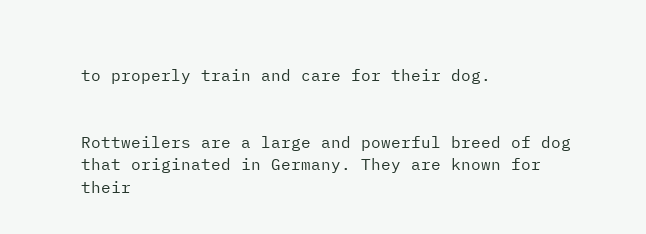to properly train and care for their dog.


Rottweilers are a large and powerful breed of dog that originated in Germany. They are known for their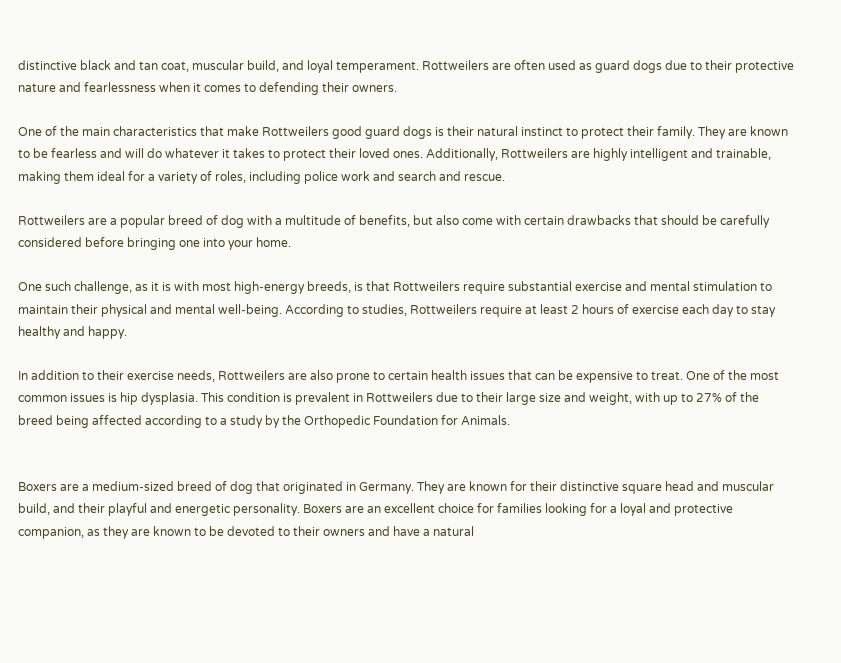distinctive black and tan coat, muscular build, and loyal temperament. Rottweilers are often used as guard dogs due to their protective nature and fearlessness when it comes to defending their owners.

One of the main characteristics that make Rottweilers good guard dogs is their natural instinct to protect their family. They are known to be fearless and will do whatever it takes to protect their loved ones. Additionally, Rottweilers are highly intelligent and trainable, making them ideal for a variety of roles, including police work and search and rescue.

Rottweilers are a popular breed of dog with a multitude of benefits, but also come with certain drawbacks that should be carefully considered before bringing one into your home.

One such challenge, as it is with most high-energy breeds, is that Rottweilers require substantial exercise and mental stimulation to maintain their physical and mental well-being. According to studies, Rottweilers require at least 2 hours of exercise each day to stay healthy and happy.

In addition to their exercise needs, Rottweilers are also prone to certain health issues that can be expensive to treat. One of the most common issues is hip dysplasia. This condition is prevalent in Rottweilers due to their large size and weight, with up to 27% of the breed being affected according to a study by the Orthopedic Foundation for Animals.


Boxers are a medium-sized breed of dog that originated in Germany. They are known for their distinctive square head and muscular build, and their playful and energetic personality. Boxers are an excellent choice for families looking for a loyal and protective companion, as they are known to be devoted to their owners and have a natural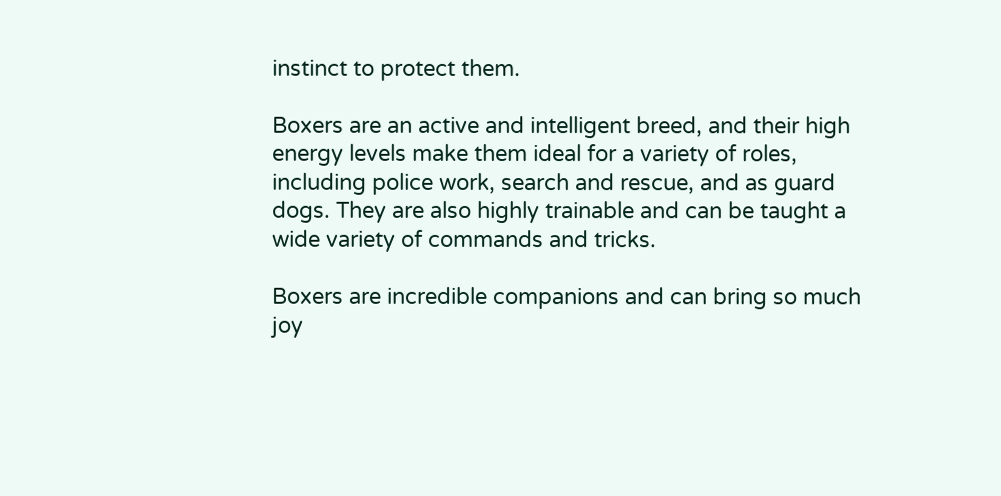instinct to protect them.

Boxers are an active and intelligent breed, and their high energy levels make them ideal for a variety of roles, including police work, search and rescue, and as guard dogs. They are also highly trainable and can be taught a wide variety of commands and tricks.

Boxers are incredible companions and can bring so much joy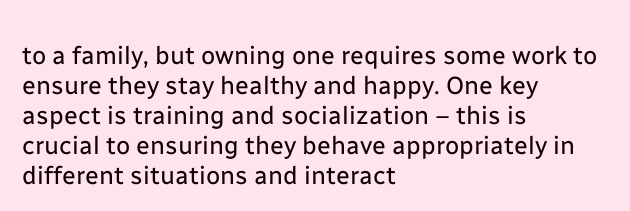to a family, but owning one requires some work to ensure they stay healthy and happy. One key aspect is training and socialization – this is crucial to ensuring they behave appropriately in different situations and interact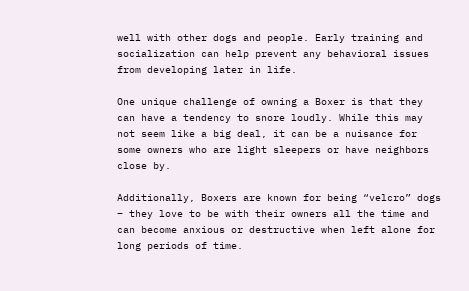well with other dogs and people. Early training and socialization can help prevent any behavioral issues from developing later in life.

One unique challenge of owning a Boxer is that they can have a tendency to snore loudly. While this may not seem like a big deal, it can be a nuisance for some owners who are light sleepers or have neighbors close by.

Additionally, Boxers are known for being “velcro” dogs – they love to be with their owners all the time and can become anxious or destructive when left alone for long periods of time.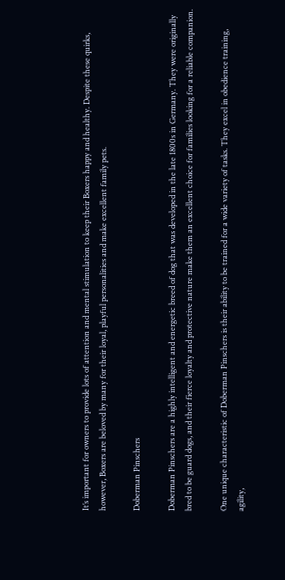It’s important for owners to provide lots of attention and mental stimulation to keep their Boxers happy and healthy. Despite these quirks, however, Boxers are beloved by many for their loyal, playful personalities and make excellent family pets.

Doberman Pinschers

Doberman Pinschers are a highly intelligent and energetic breed of dog that was developed in the late 1800s in Germany. They were originally bred to be guard dogs, and their fierce loyalty and protective nature make them an excellent choice for families looking for a reliable companion.

One unique characteristic of Doberman Pinschers is their ability to be trained for a wide variety of tasks. They excel in obedience training, agility,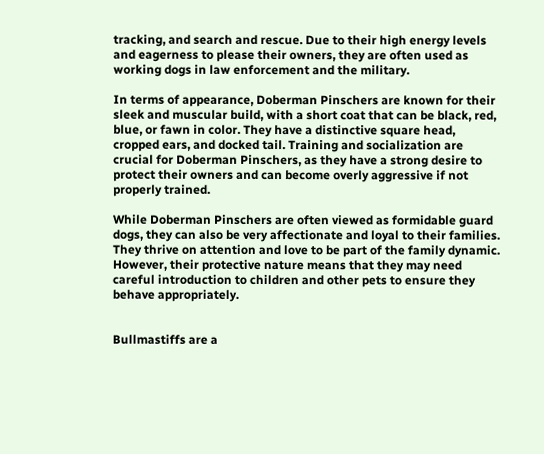tracking, and search and rescue. Due to their high energy levels and eagerness to please their owners, they are often used as working dogs in law enforcement and the military.

In terms of appearance, Doberman Pinschers are known for their sleek and muscular build, with a short coat that can be black, red, blue, or fawn in color. They have a distinctive square head, cropped ears, and docked tail. Training and socialization are crucial for Doberman Pinschers, as they have a strong desire to protect their owners and can become overly aggressive if not properly trained.

While Doberman Pinschers are often viewed as formidable guard dogs, they can also be very affectionate and loyal to their families. They thrive on attention and love to be part of the family dynamic. However, their protective nature means that they may need careful introduction to children and other pets to ensure they behave appropriately.


Bullmastiffs are a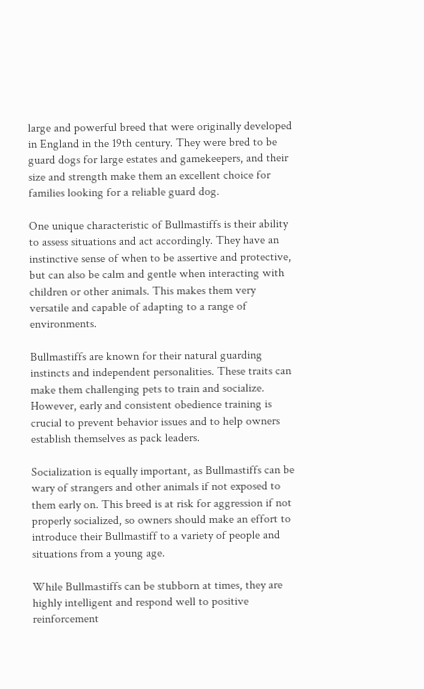large and powerful breed that were originally developed in England in the 19th century. They were bred to be guard dogs for large estates and gamekeepers, and their size and strength make them an excellent choice for families looking for a reliable guard dog.

One unique characteristic of Bullmastiffs is their ability to assess situations and act accordingly. They have an instinctive sense of when to be assertive and protective, but can also be calm and gentle when interacting with children or other animals. This makes them very versatile and capable of adapting to a range of environments.

Bullmastiffs are known for their natural guarding instincts and independent personalities. These traits can make them challenging pets to train and socialize. However, early and consistent obedience training is crucial to prevent behavior issues and to help owners establish themselves as pack leaders.

Socialization is equally important, as Bullmastiffs can be wary of strangers and other animals if not exposed to them early on. This breed is at risk for aggression if not properly socialized, so owners should make an effort to introduce their Bullmastiff to a variety of people and situations from a young age.

While Bullmastiffs can be stubborn at times, they are highly intelligent and respond well to positive reinforcement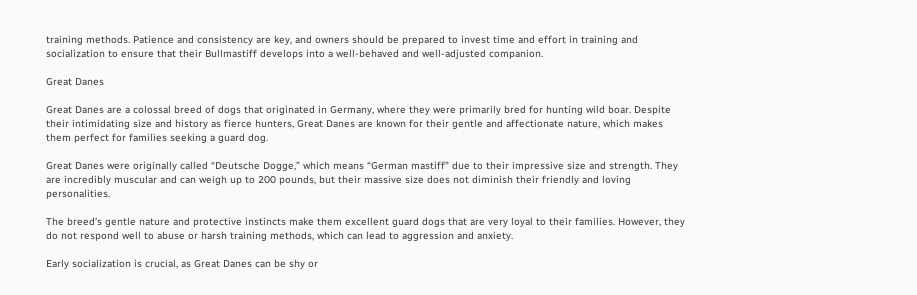training methods. Patience and consistency are key, and owners should be prepared to invest time and effort in training and socialization to ensure that their Bullmastiff develops into a well-behaved and well-adjusted companion.

Great Danes

Great Danes are a colossal breed of dogs that originated in Germany, where they were primarily bred for hunting wild boar. Despite their intimidating size and history as fierce hunters, Great Danes are known for their gentle and affectionate nature, which makes them perfect for families seeking a guard dog.

Great Danes were originally called “Deutsche Dogge,” which means “German mastiff” due to their impressive size and strength. They are incredibly muscular and can weigh up to 200 pounds, but their massive size does not diminish their friendly and loving personalities.

The breed’s gentle nature and protective instincts make them excellent guard dogs that are very loyal to their families. However, they do not respond well to abuse or harsh training methods, which can lead to aggression and anxiety.

Early socialization is crucial, as Great Danes can be shy or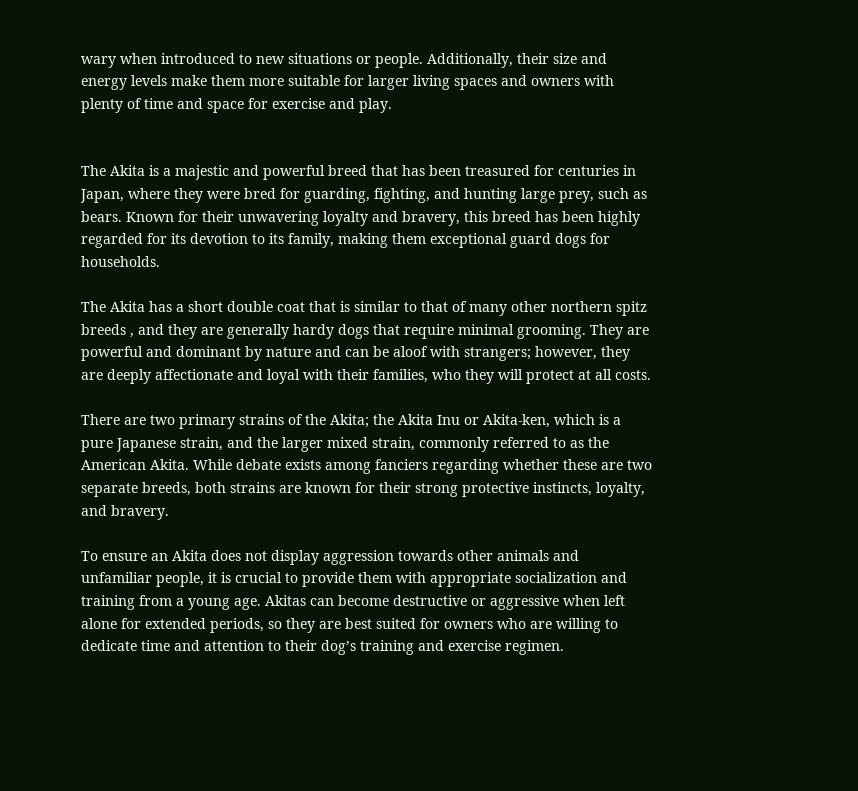wary when introduced to new situations or people. Additionally, their size and energy levels make them more suitable for larger living spaces and owners with plenty of time and space for exercise and play.


The Akita is a majestic and powerful breed that has been treasured for centuries in Japan, where they were bred for guarding, fighting, and hunting large prey, such as bears. Known for their unwavering loyalty and bravery, this breed has been highly regarded for its devotion to its family, making them exceptional guard dogs for households.

The Akita has a short double coat that is similar to that of many other northern spitz breeds , and they are generally hardy dogs that require minimal grooming. They are powerful and dominant by nature and can be aloof with strangers; however, they are deeply affectionate and loyal with their families, who they will protect at all costs.

There are two primary strains of the Akita; the Akita Inu or Akita-ken, which is a pure Japanese strain, and the larger mixed strain, commonly referred to as the American Akita. While debate exists among fanciers regarding whether these are two separate breeds, both strains are known for their strong protective instincts, loyalty, and bravery.

To ensure an Akita does not display aggression towards other animals and unfamiliar people, it is crucial to provide them with appropriate socialization and training from a young age. Akitas can become destructive or aggressive when left alone for extended periods, so they are best suited for owners who are willing to dedicate time and attention to their dog’s training and exercise regimen.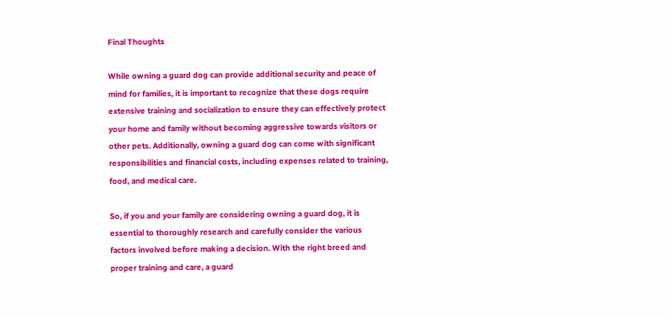Final Thoughts

While owning a guard dog can provide additional security and peace of mind for families, it is important to recognize that these dogs require extensive training and socialization to ensure they can effectively protect your home and family without becoming aggressive towards visitors or other pets. Additionally, owning a guard dog can come with significant responsibilities and financial costs, including expenses related to training, food, and medical care.

So, if you and your family are considering owning a guard dog, it is essential to thoroughly research and carefully consider the various factors involved before making a decision. With the right breed and proper training and care, a guard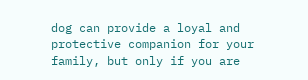dog can provide a loyal and protective companion for your family, but only if you are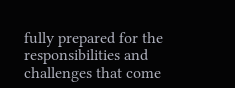fully prepared for the responsibilities and challenges that come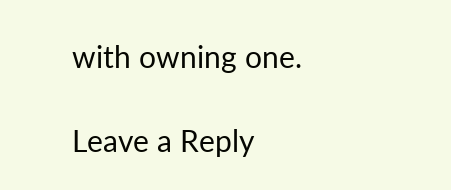with owning one.

Leave a Reply